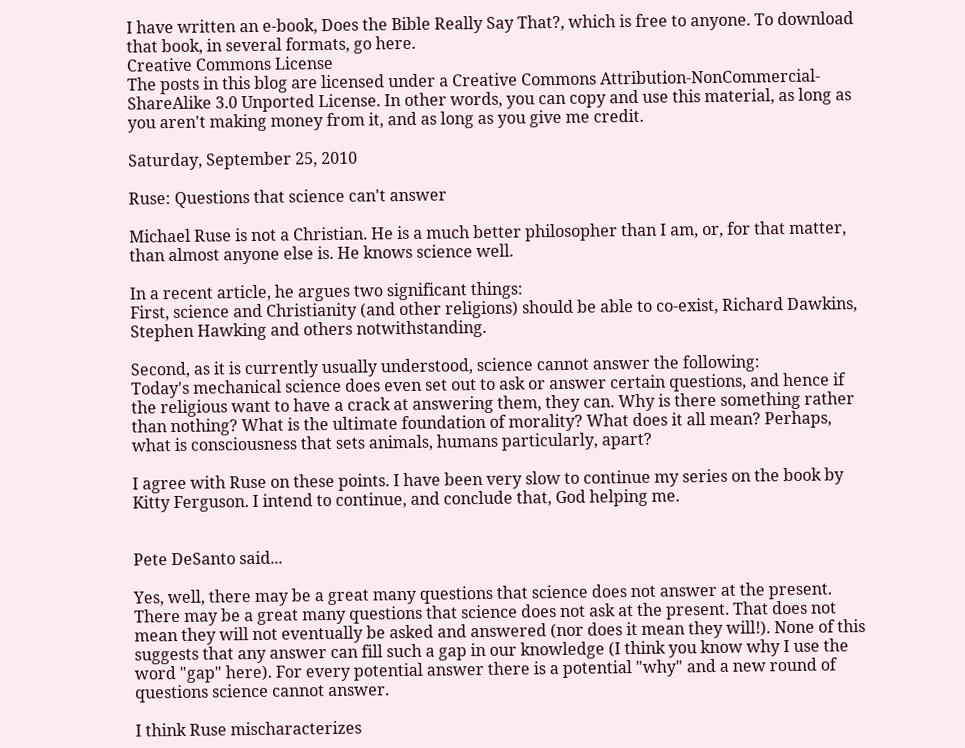I have written an e-book, Does the Bible Really Say That?, which is free to anyone. To download that book, in several formats, go here.
Creative Commons License
The posts in this blog are licensed under a Creative Commons Attribution-NonCommercial-ShareAlike 3.0 Unported License. In other words, you can copy and use this material, as long as you aren't making money from it, and as long as you give me credit.

Saturday, September 25, 2010

Ruse: Questions that science can't answer

Michael Ruse is not a Christian. He is a much better philosopher than I am, or, for that matter, than almost anyone else is. He knows science well.

In a recent article, he argues two significant things:
First, science and Christianity (and other religions) should be able to co-exist, Richard Dawkins, Stephen Hawking and others notwithstanding.

Second, as it is currently usually understood, science cannot answer the following:
Today's mechanical science does even set out to ask or answer certain questions, and hence if the religious want to have a crack at answering them, they can. Why is there something rather than nothing? What is the ultimate foundation of morality? What does it all mean? Perhaps, what is consciousness that sets animals, humans particularly, apart?

I agree with Ruse on these points. I have been very slow to continue my series on the book by Kitty Ferguson. I intend to continue, and conclude that, God helping me.


Pete DeSanto said...

Yes, well, there may be a great many questions that science does not answer at the present. There may be a great many questions that science does not ask at the present. That does not mean they will not eventually be asked and answered (nor does it mean they will!). None of this suggests that any answer can fill such a gap in our knowledge (I think you know why I use the word "gap" here). For every potential answer there is a potential "why" and a new round of questions science cannot answer.

I think Ruse mischaracterizes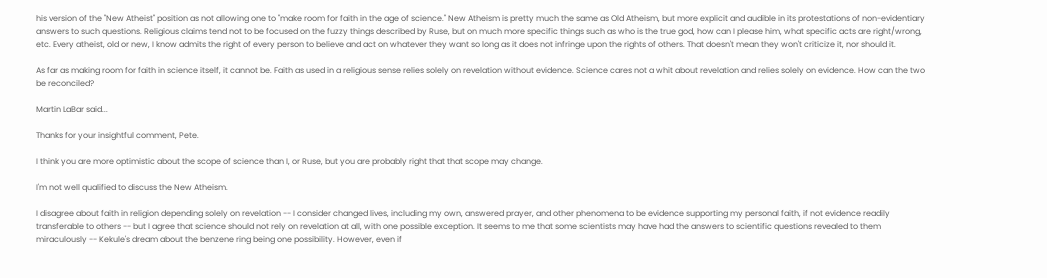his version of the "New Atheist" position as not allowing one to "make room for faith in the age of science." New Atheism is pretty much the same as Old Atheism, but more explicit and audible in its protestations of non-evidentiary answers to such questions. Religious claims tend not to be focused on the fuzzy things described by Ruse, but on much more specific things such as who is the true god, how can I please him, what specific acts are right/wrong, etc. Every atheist, old or new, I know admits the right of every person to believe and act on whatever they want so long as it does not infringe upon the rights of others. That doesn't mean they won't criticize it, nor should it.

As far as making room for faith in science itself, it cannot be. Faith as used in a religious sense relies solely on revelation without evidence. Science cares not a whit about revelation and relies solely on evidence. How can the two be reconciled?

Martin LaBar said...

Thanks for your insightful comment, Pete.

I think you are more optimistic about the scope of science than I, or Ruse, but you are probably right that that scope may change.

I'm not well qualified to discuss the New Atheism.

I disagree about faith in religion depending solely on revelation -- I consider changed lives, including my own, answered prayer, and other phenomena to be evidence supporting my personal faith, if not evidence readily transferable to others -- but I agree that science should not rely on revelation at all, with one possible exception. It seems to me that some scientists may have had the answers to scientific questions revealed to them miraculously -- Kekule's dream about the benzene ring being one possibility. However, even if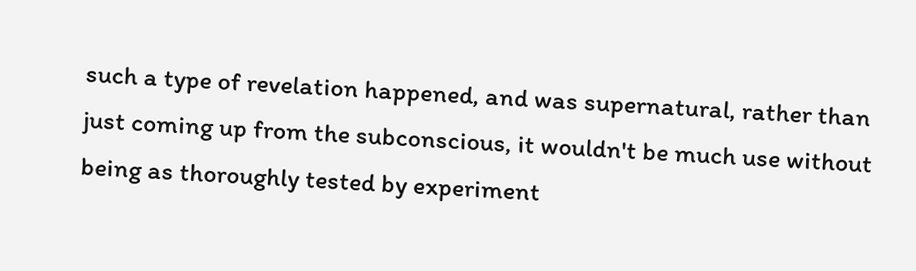such a type of revelation happened, and was supernatural, rather than just coming up from the subconscious, it wouldn't be much use without being as thoroughly tested by experiment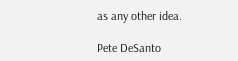as any other idea.

Pete DeSanto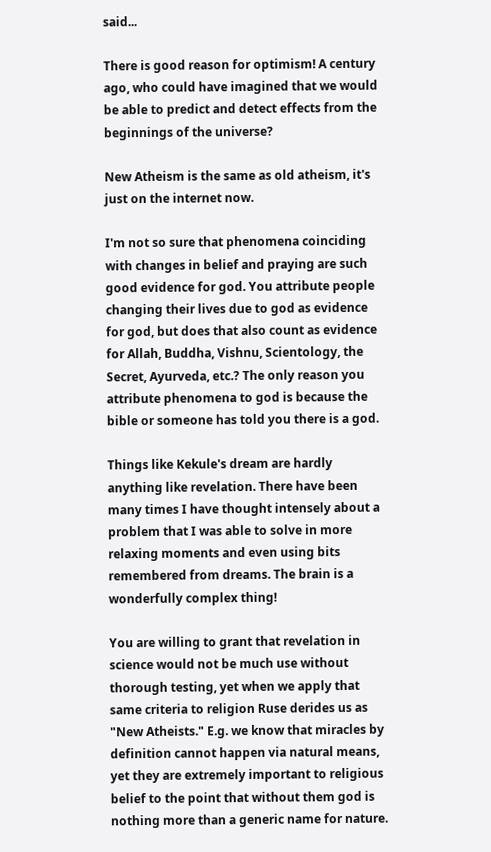said...

There is good reason for optimism! A century ago, who could have imagined that we would be able to predict and detect effects from the beginnings of the universe?

New Atheism is the same as old atheism, it's just on the internet now.

I'm not so sure that phenomena coinciding with changes in belief and praying are such good evidence for god. You attribute people changing their lives due to god as evidence for god, but does that also count as evidence for Allah, Buddha, Vishnu, Scientology, the Secret, Ayurveda, etc.? The only reason you attribute phenomena to god is because the bible or someone has told you there is a god.

Things like Kekule's dream are hardly anything like revelation. There have been many times I have thought intensely about a problem that I was able to solve in more relaxing moments and even using bits remembered from dreams. The brain is a wonderfully complex thing!

You are willing to grant that revelation in science would not be much use without thorough testing, yet when we apply that same criteria to religion Ruse derides us as "New Atheists." E.g. we know that miracles by definition cannot happen via natural means, yet they are extremely important to religious belief to the point that without them god is nothing more than a generic name for nature.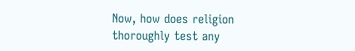Now, how does religion thoroughly test any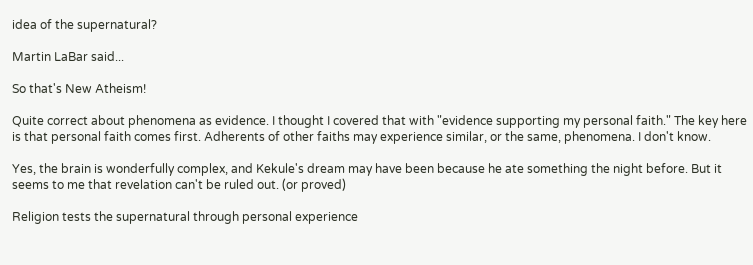idea of the supernatural?

Martin LaBar said...

So that's New Atheism!

Quite correct about phenomena as evidence. I thought I covered that with "evidence supporting my personal faith." The key here is that personal faith comes first. Adherents of other faiths may experience similar, or the same, phenomena. I don't know.

Yes, the brain is wonderfully complex, and Kekule's dream may have been because he ate something the night before. But it seems to me that revelation can't be ruled out. (or proved)

Religion tests the supernatural through personal experience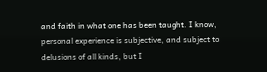and faith in what one has been taught. I know, personal experience is subjective, and subject to delusions of all kinds, but I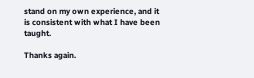stand on my own experience, and it is consistent with what I have been taught.

Thanks again.